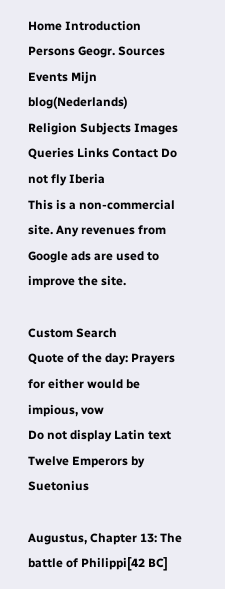Home Introduction Persons Geogr. Sources Events Mijn blog(Nederlands)
Religion Subjects Images Queries Links Contact Do not fly Iberia
This is a non-commercial site. Any revenues from Google ads are used to improve the site.

Custom Search
Quote of the day: Prayers for either would be impious, vow
Do not display Latin text
Twelve Emperors by Suetonius

Augustus, Chapter 13: The battle of Philippi[42 BC]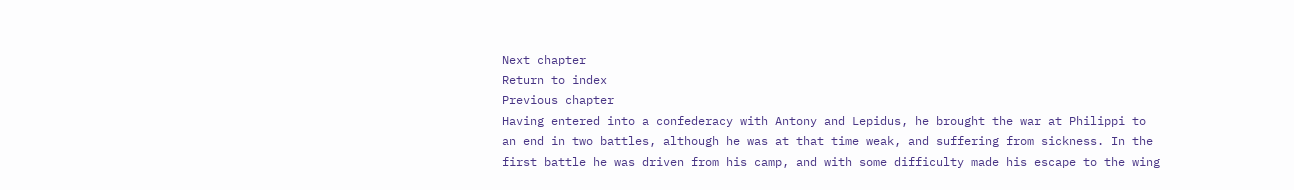Next chapter
Return to index
Previous chapter
Having entered into a confederacy with Antony and Lepidus, he brought the war at Philippi to an end in two battles, although he was at that time weak, and suffering from sickness. In the first battle he was driven from his camp, and with some difficulty made his escape to the wing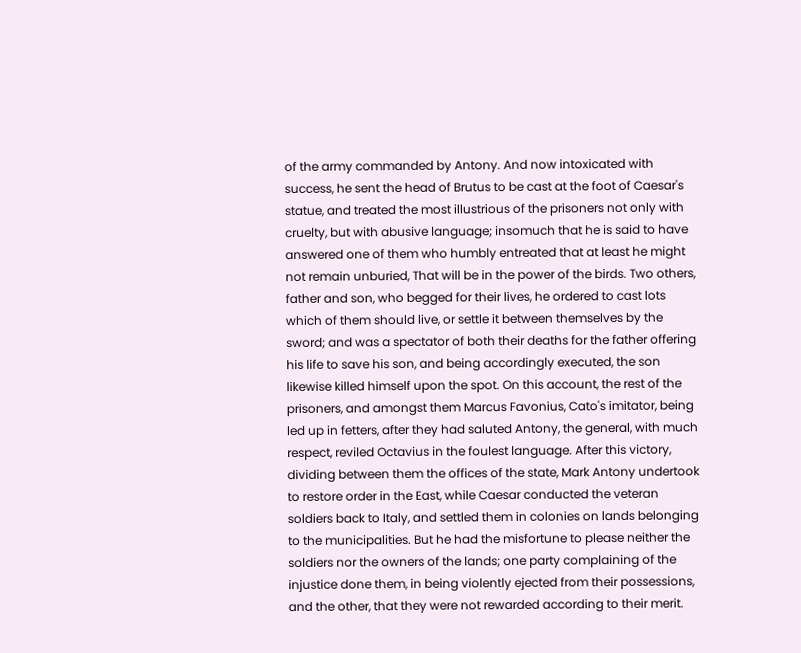of the army commanded by Antony. And now intoxicated with success, he sent the head of Brutus to be cast at the foot of Caesar's statue, and treated the most illustrious of the prisoners not only with cruelty, but with abusive language; insomuch that he is said to have answered one of them who humbly entreated that at least he might not remain unburied, That will be in the power of the birds. Two others, father and son, who begged for their lives, he ordered to cast lots which of them should live, or settle it between themselves by the sword; and was a spectator of both their deaths for the father offering his life to save his son, and being accordingly executed, the son likewise killed himself upon the spot. On this account, the rest of the prisoners, and amongst them Marcus Favonius, Cato's imitator, being led up in fetters, after they had saluted Antony, the general, with much respect, reviled Octavius in the foulest language. After this victory, dividing between them the offices of the state, Mark Antony undertook to restore order in the East, while Caesar conducted the veteran soldiers back to Italy, and settled them in colonies on lands belonging to the municipalities. But he had the misfortune to please neither the soldiers nor the owners of the lands; one party complaining of the injustice done them, in being violently ejected from their possessions, and the other, that they were not rewarded according to their merit.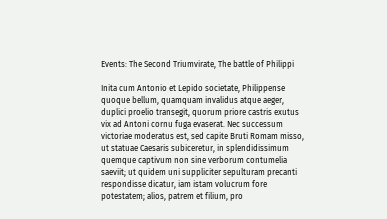Events: The Second Triumvirate, The battle of Philippi

Inita cum Antonio et Lepido societate, Philippense quoque bellum, quamquam invalidus atque aeger, duplici proelio transegit, quorum priore castris exutus vix ad Antoni cornu fuga evaserat. Nec successum victoriae moderatus est, sed capite Bruti Romam misso, ut statuae Caesaris subiceretur, in splendidissimum quemque captivum non sine verborum contumelia saeviit; ut quidem uni suppliciter sepulturam precanti respondisse dicatur, iam istam volucrum fore potestatem; alios, patrem et filium, pro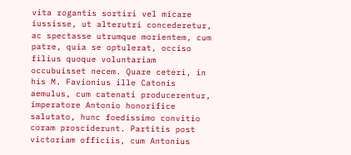vita rogantis sortiri vel micare iussisse, ut alterutri concederetur, ac spectasse utrumque morientem, cum patre, quia se optulerat, occiso filius quoque voluntariam occubuisset necem. Quare ceteri, in his M. Favionius ille Catonis aemulus, cum catenati producerentur, imperatore Antonio honorifice salutato, hunc foedissimo convitio coram prosciderunt. Partitis post victoriam officiis, cum Antonius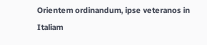Orientem ordinandum, ipse veteranos in Italiam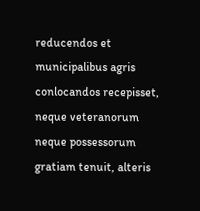reducendos et municipalibus agris conlocandos recepisset, neque veteranorum neque possessorum gratiam tenuit, alteris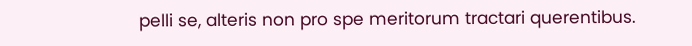pelli se, alteris non pro spe meritorum tractari querentibus.